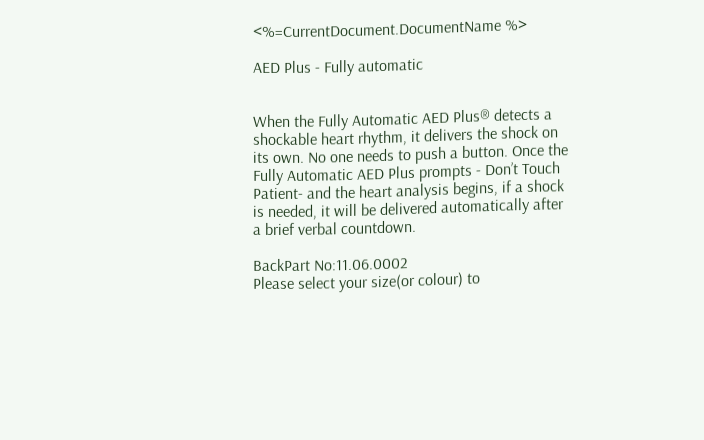<%=CurrentDocument.DocumentName %>

AED Plus - Fully automatic


When the Fully Automatic AED Plus® detects a shockable heart rhythm, it delivers the shock on its own. No one needs to push a button. Once the Fully Automatic AED Plus prompts - Don’t Touch Patient- and the heart analysis begins, if a shock is needed, it will be delivered automatically after a brief verbal countdown.

BackPart No:11.06.0002
Please select your size(or colour) to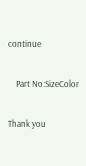continue

    Part No:SizeColor

Thank you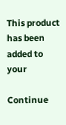This product has been added to your

Continue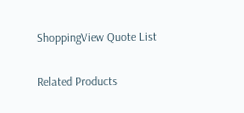ShoppingView Quote List

Related Products